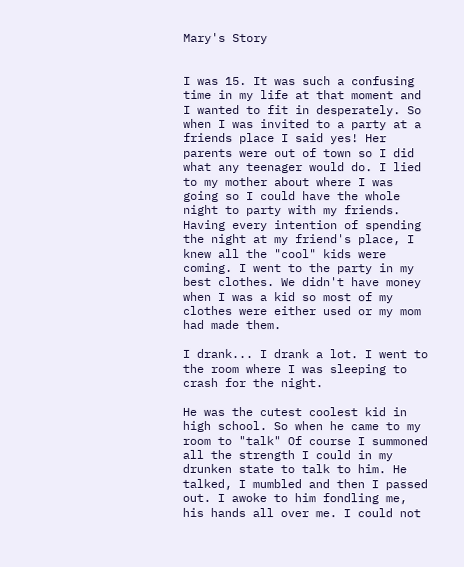Mary's Story


I was 15. It was such a confusing time in my life at that moment and I wanted to fit in desperately. So when I was invited to a party at a friends place I said yes! Her parents were out of town so I did what any teenager would do. I lied to my mother about where I was going so I could have the whole night to party with my friends. Having every intention of spending the night at my friend's place, I knew all the "cool" kids were coming. I went to the party in my best clothes. We didn't have money when I was a kid so most of my clothes were either used or my mom had made them.

I drank... I drank a lot. I went to the room where I was sleeping to crash for the night.

He was the cutest coolest kid in high school. So when he came to my room to "talk" Of course I summoned all the strength I could in my drunken state to talk to him. He talked, I mumbled and then I passed out. I awoke to him fondling me, his hands all over me. I could not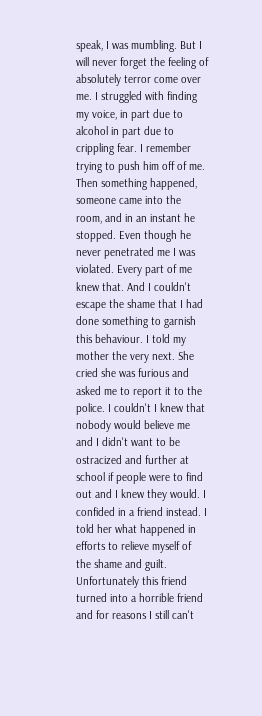speak, I was mumbling. But I will never forget the feeling of absolutely terror come over me. I struggled with finding my voice, in part due to alcohol in part due to crippling fear. I remember trying to push him off of me. Then something happened, someone came into the room, and in an instant he stopped. Even though he never penetrated me I was violated. Every part of me knew that. And I couldn't escape the shame that I had done something to garnish this behaviour. I told my mother the very next. She cried she was furious and asked me to report it to the police. I couldn't I knew that nobody would believe me and I didn't want to be ostracized and further at school if people were to find out and I knew they would. I confided in a friend instead. I told her what happened in efforts to relieve myself of the shame and guilt. Unfortunately this friend turned into a horrible friend and for reasons I still can't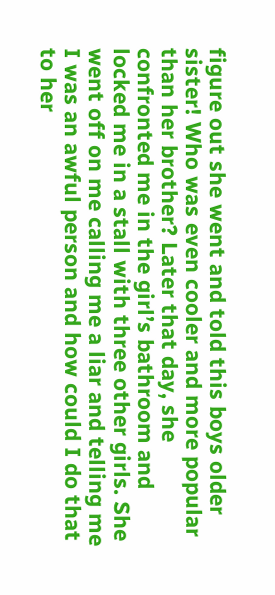figure out she went and told this boys older sister! Who was even cooler and more popular than her brother? Later that day, she confronted me in the girl’s bathroom and locked me in a stall with three other girls. She went off on me calling me a liar and telling me I was an awful person and how could I do that to her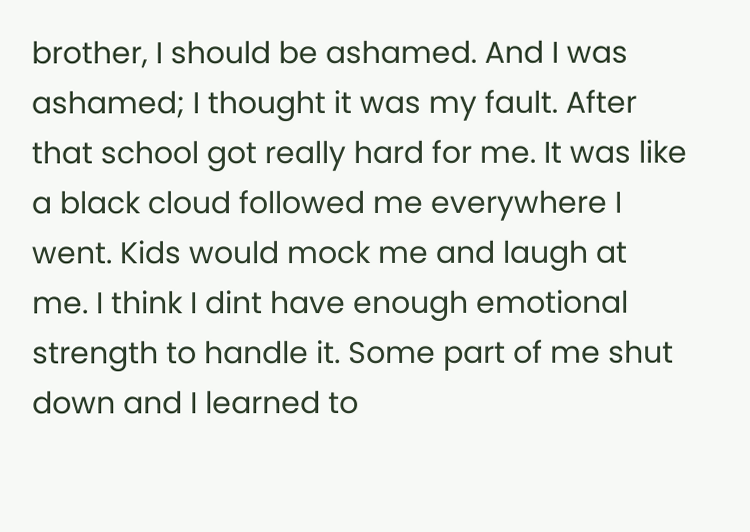brother, I should be ashamed. And I was ashamed; I thought it was my fault. After that school got really hard for me. It was like a black cloud followed me everywhere I went. Kids would mock me and laugh at me. I think I dint have enough emotional strength to handle it. Some part of me shut down and I learned to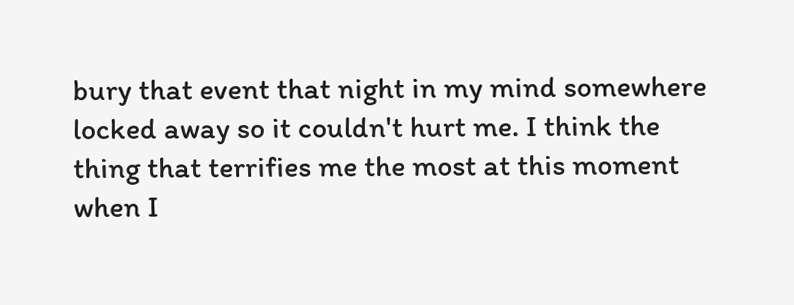bury that event that night in my mind somewhere locked away so it couldn't hurt me. I think the thing that terrifies me the most at this moment when I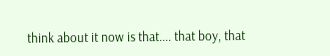think about it now is that.... that boy, that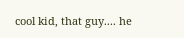cool kid, that guy.... he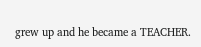grew up and he became a TEACHER.